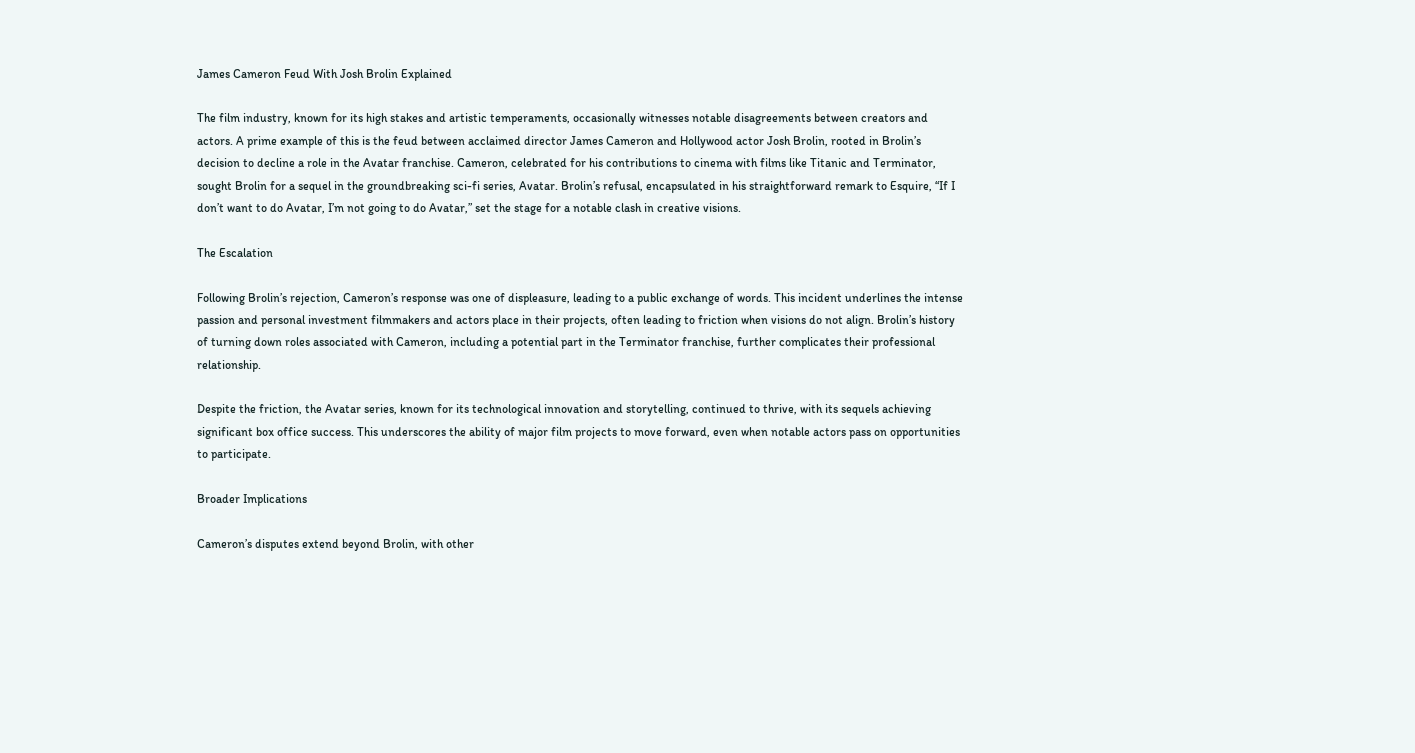James Cameron Feud With Josh Brolin Explained

The film industry, known for its high stakes and artistic temperaments, occasionally witnesses notable disagreements between creators and actors. A prime example of this is the feud between acclaimed director James Cameron and Hollywood actor Josh Brolin, rooted in Brolin’s decision to decline a role in the Avatar franchise. Cameron, celebrated for his contributions to cinema with films like Titanic and Terminator, sought Brolin for a sequel in the groundbreaking sci-fi series, Avatar. Brolin’s refusal, encapsulated in his straightforward remark to Esquire, “If I don’t want to do Avatar, I’m not going to do Avatar,” set the stage for a notable clash in creative visions.

The Escalation

Following Brolin’s rejection, Cameron’s response was one of displeasure, leading to a public exchange of words. This incident underlines the intense passion and personal investment filmmakers and actors place in their projects, often leading to friction when visions do not align. Brolin’s history of turning down roles associated with Cameron, including a potential part in the Terminator franchise, further complicates their professional relationship.

Despite the friction, the Avatar series, known for its technological innovation and storytelling, continued to thrive, with its sequels achieving significant box office success. This underscores the ability of major film projects to move forward, even when notable actors pass on opportunities to participate.

Broader Implications

Cameron’s disputes extend beyond Brolin, with other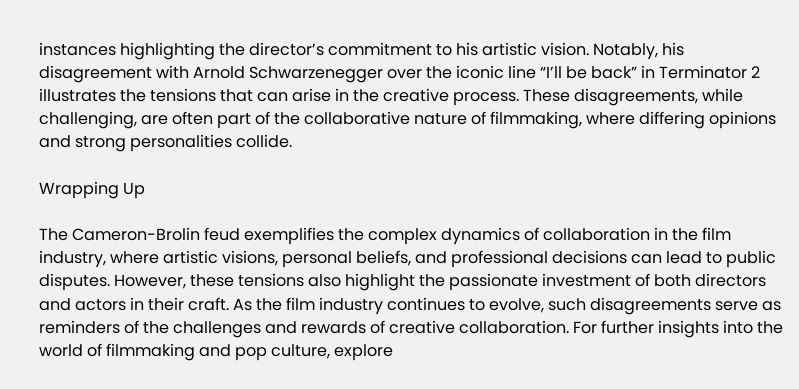instances highlighting the director’s commitment to his artistic vision. Notably, his disagreement with Arnold Schwarzenegger over the iconic line “I’ll be back” in Terminator 2 illustrates the tensions that can arise in the creative process. These disagreements, while challenging, are often part of the collaborative nature of filmmaking, where differing opinions and strong personalities collide.

Wrapping Up

The Cameron-Brolin feud exemplifies the complex dynamics of collaboration in the film industry, where artistic visions, personal beliefs, and professional decisions can lead to public disputes. However, these tensions also highlight the passionate investment of both directors and actors in their craft. As the film industry continues to evolve, such disagreements serve as reminders of the challenges and rewards of creative collaboration. For further insights into the world of filmmaking and pop culture, explore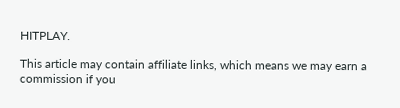HITPLAY.

This article may contain affiliate links, which means we may earn a commission if you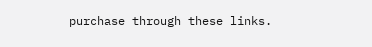purchase through these links.